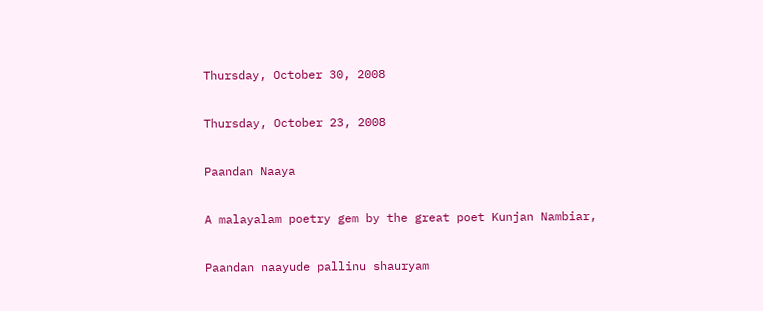Thursday, October 30, 2008

Thursday, October 23, 2008

Paandan Naaya

A malayalam poetry gem by the great poet Kunjan Nambiar,

Paandan naayude pallinu shauryam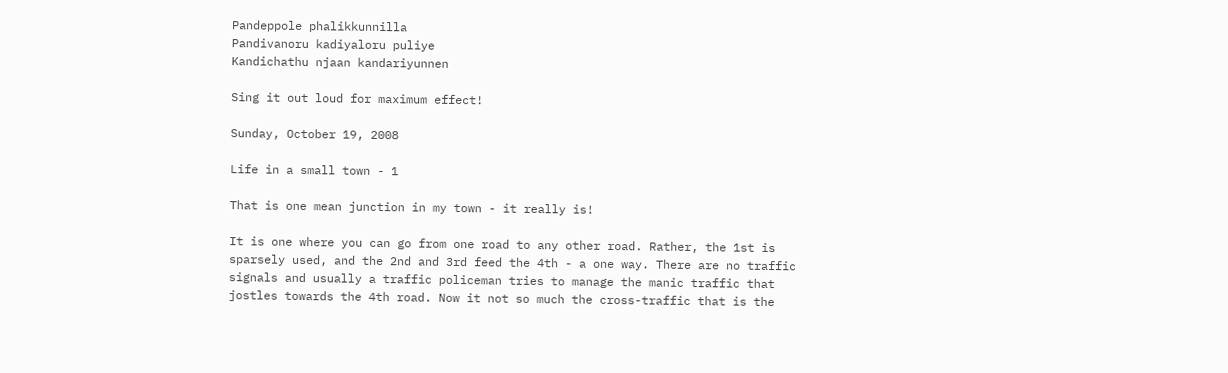Pandeppole phalikkunnilla
Pandivanoru kadiyaloru puliye
Kandichathu njaan kandariyunnen

Sing it out loud for maximum effect!

Sunday, October 19, 2008

Life in a small town - 1

That is one mean junction in my town - it really is!

It is one where you can go from one road to any other road. Rather, the 1st is sparsely used, and the 2nd and 3rd feed the 4th - a one way. There are no traffic signals and usually a traffic policeman tries to manage the manic traffic that jostles towards the 4th road. Now it not so much the cross-traffic that is the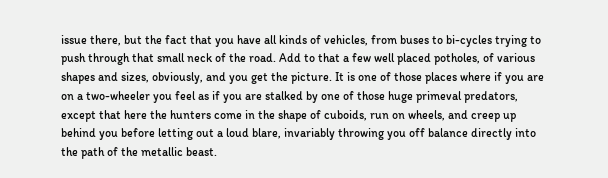issue there, but the fact that you have all kinds of vehicles, from buses to bi-cycles trying to push through that small neck of the road. Add to that a few well placed potholes, of various shapes and sizes, obviously, and you get the picture. It is one of those places where if you are on a two-wheeler you feel as if you are stalked by one of those huge primeval predators, except that here the hunters come in the shape of cuboids, run on wheels, and creep up behind you before letting out a loud blare, invariably throwing you off balance directly into the path of the metallic beast.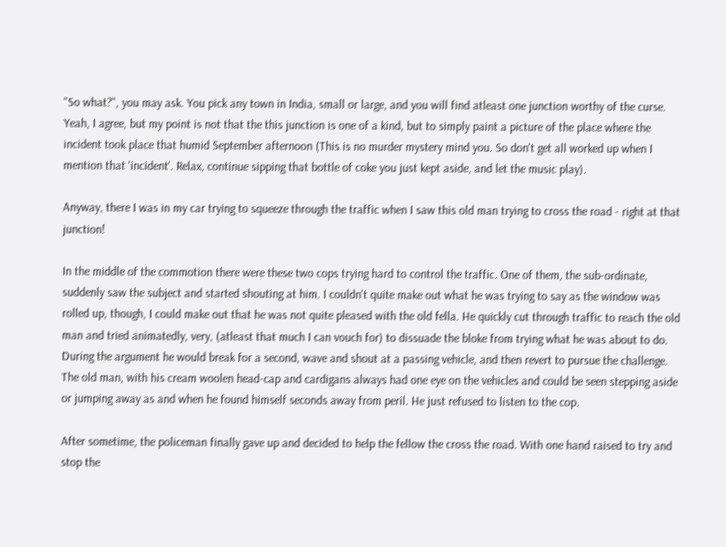"So what?", you may ask. You pick any town in India, small or large, and you will find atleast one junction worthy of the curse. Yeah, I agree, but my point is not that the this junction is one of a kind, but to simply paint a picture of the place where the incident took place that humid September afternoon (This is no murder mystery mind you. So don't get all worked up when I mention that 'incident'. Relax, continue sipping that bottle of coke you just kept aside, and let the music play).

Anyway, there I was in my car trying to squeeze through the traffic when I saw this old man trying to cross the road - right at that junction!

In the middle of the commotion there were these two cops trying hard to control the traffic. One of them, the sub-ordinate, suddenly saw the subject and started shouting at him. I couldn't quite make out what he was trying to say as the window was rolled up, though, I could make out that he was not quite pleased with the old fella. He quickly cut through traffic to reach the old man and tried animatedly, very, (atleast that much I can vouch for) to dissuade the bloke from trying what he was about to do. During the argument he would break for a second, wave and shout at a passing vehicle, and then revert to pursue the challenge. The old man, with his cream woolen head-cap and cardigans always had one eye on the vehicles and could be seen stepping aside or jumping away as and when he found himself seconds away from peril. He just refused to listen to the cop.

After sometime, the policeman finally gave up and decided to help the fellow the cross the road. With one hand raised to try and stop the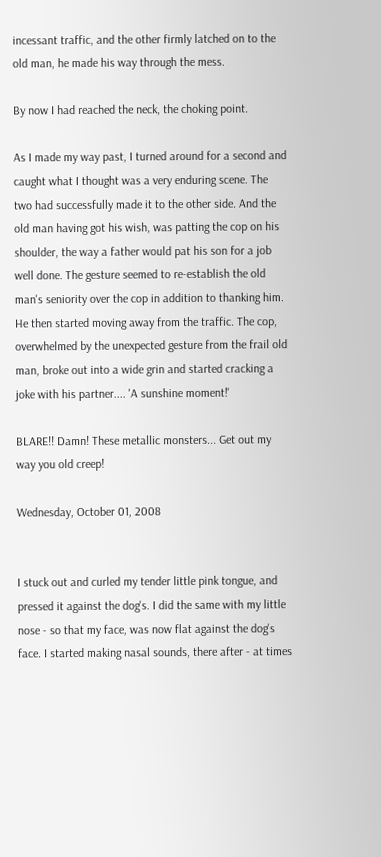incessant traffic, and the other firmly latched on to the old man, he made his way through the mess.

By now I had reached the neck, the choking point.

As I made my way past, I turned around for a second and caught what I thought was a very enduring scene. The two had successfully made it to the other side. And the old man having got his wish, was patting the cop on his shoulder, the way a father would pat his son for a job well done. The gesture seemed to re-establish the old man's seniority over the cop in addition to thanking him. He then started moving away from the traffic. The cop, overwhelmed by the unexpected gesture from the frail old man, broke out into a wide grin and started cracking a joke with his partner.... 'A sunshine moment!'

BLARE!! Damn! These metallic monsters... Get out my way you old creep!

Wednesday, October 01, 2008


I stuck out and curled my tender little pink tongue, and pressed it against the dog's. I did the same with my little nose - so that my face, was now flat against the dog's face. I started making nasal sounds, there after - at times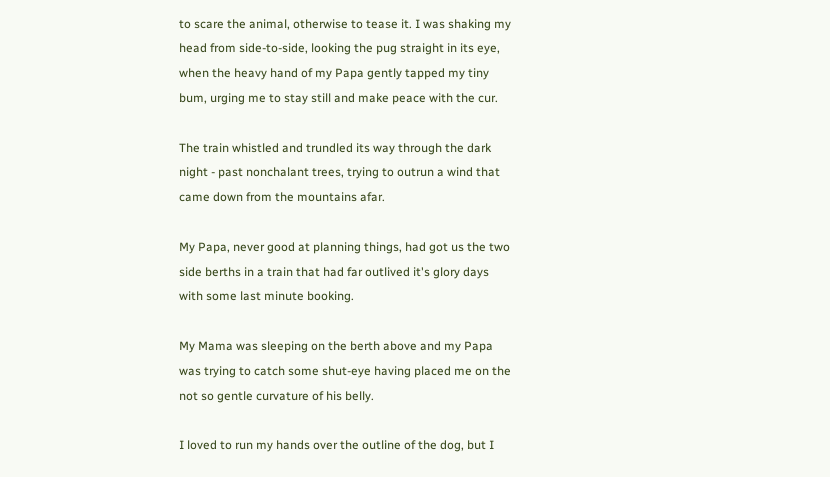to scare the animal, otherwise to tease it. I was shaking my head from side-to-side, looking the pug straight in its eye, when the heavy hand of my Papa gently tapped my tiny bum, urging me to stay still and make peace with the cur.

The train whistled and trundled its way through the dark night - past nonchalant trees, trying to outrun a wind that came down from the mountains afar.

My Papa, never good at planning things, had got us the two side berths in a train that had far outlived it's glory days with some last minute booking.

My Mama was sleeping on the berth above and my Papa was trying to catch some shut-eye having placed me on the not so gentle curvature of his belly.

I loved to run my hands over the outline of the dog, but I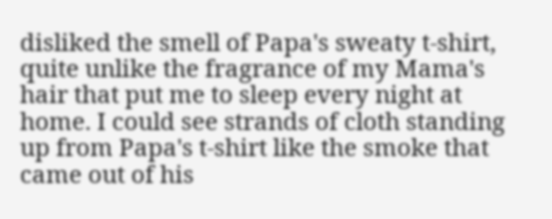disliked the smell of Papa's sweaty t-shirt, quite unlike the fragrance of my Mama's hair that put me to sleep every night at home. I could see strands of cloth standing up from Papa's t-shirt like the smoke that came out of his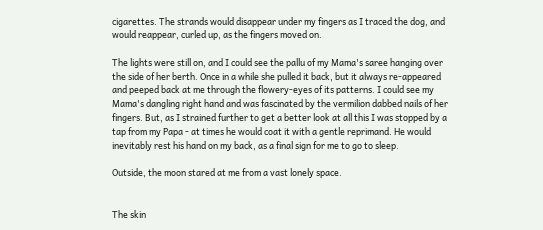cigarettes. The strands would disappear under my fingers as I traced the dog, and would reappear, curled up, as the fingers moved on.

The lights were still on, and I could see the pallu of my Mama's saree hanging over the side of her berth. Once in a while she pulled it back, but it always re-appeared and peeped back at me through the flowery-eyes of its patterns. I could see my Mama's dangling right hand and was fascinated by the vermilion dabbed nails of her fingers. But, as I strained further to get a better look at all this I was stopped by a tap from my Papa - at times he would coat it with a gentle reprimand. He would inevitably rest his hand on my back, as a final sign for me to go to sleep.

Outside, the moon stared at me from a vast lonely space.


The skin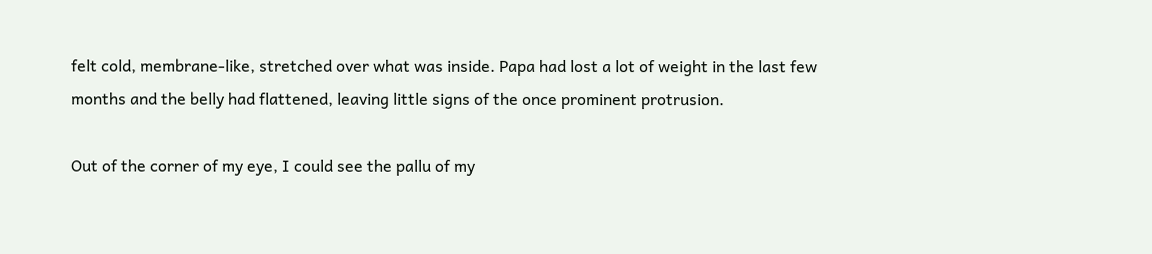felt cold, membrane-like, stretched over what was inside. Papa had lost a lot of weight in the last few months and the belly had flattened, leaving little signs of the once prominent protrusion.

Out of the corner of my eye, I could see the pallu of my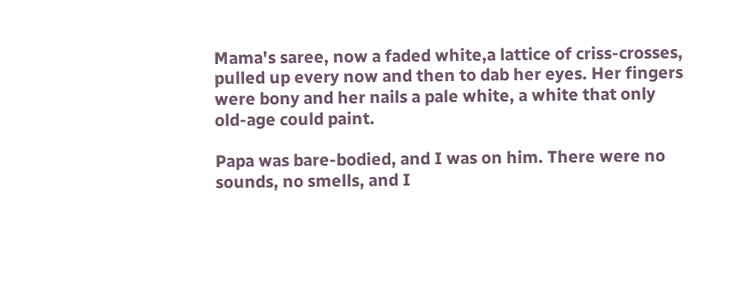Mama's saree, now a faded white,a lattice of criss-crosses, pulled up every now and then to dab her eyes. Her fingers were bony and her nails a pale white, a white that only old-age could paint.

Papa was bare-bodied, and I was on him. There were no sounds, no smells, and I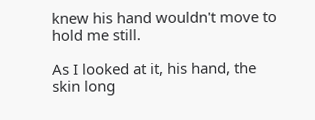knew his hand wouldn't move to hold me still.

As I looked at it, his hand, the skin long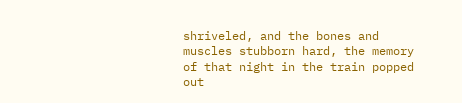shriveled, and the bones and muscles stubborn hard, the memory of that night in the train popped out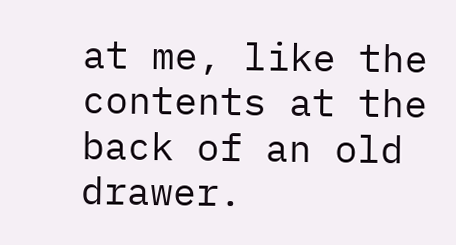at me, like the contents at the back of an old drawer.